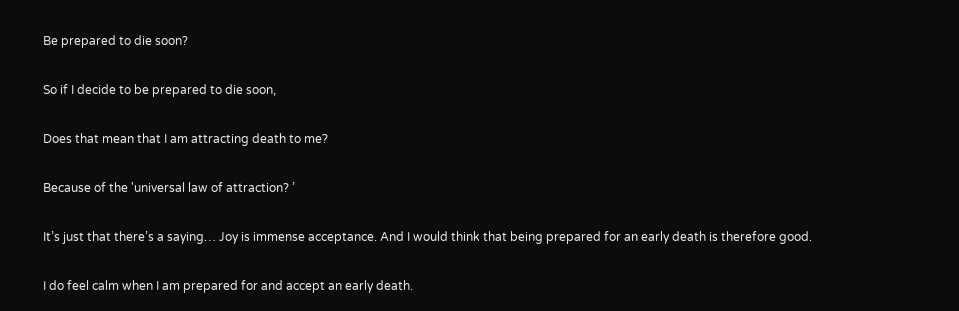Be prepared to die soon?

So if I decide to be prepared to die soon,

Does that mean that I am attracting death to me?

Because of the 'universal law of attraction? ’

It’s just that there’s a saying… Joy is immense acceptance. And I would think that being prepared for an early death is therefore good.

I do feel calm when I am prepared for and accept an early death.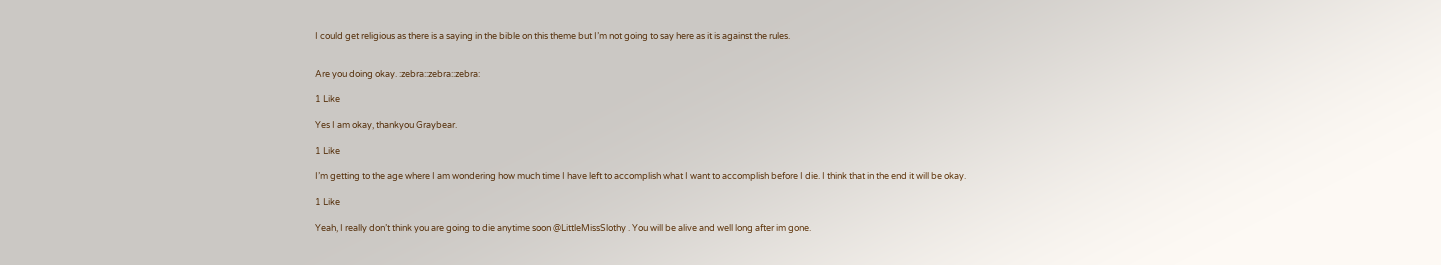I could get religious as there is a saying in the bible on this theme but I’m not going to say here as it is against the rules.


Are you doing okay. :zebra::zebra::zebra:

1 Like

Yes I am okay, thankyou Graybear.

1 Like

I’m getting to the age where I am wondering how much time I have left to accomplish what I want to accomplish before I die. I think that in the end it will be okay.

1 Like

Yeah, I really don’t think you are going to die anytime soon @LittleMissSlothy . You will be alive and well long after im gone.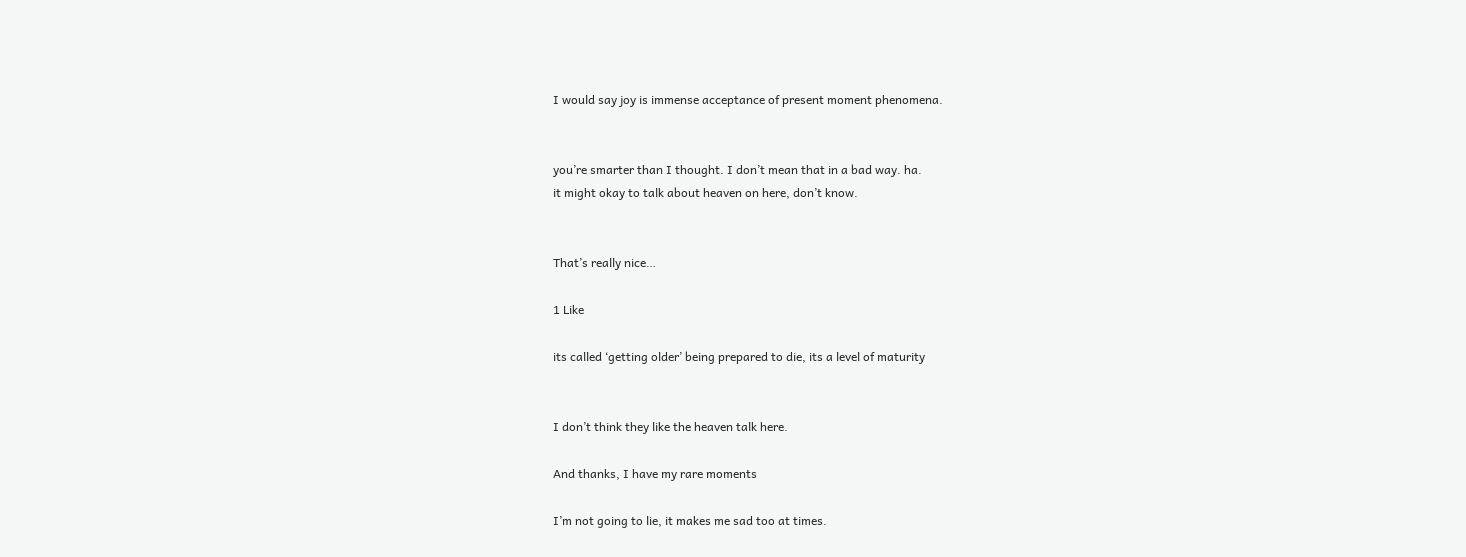I would say joy is immense acceptance of present moment phenomena.


you’re smarter than I thought. I don’t mean that in a bad way. ha.
it might okay to talk about heaven on here, don’t know.


That’s really nice…

1 Like

its called ‘getting older’ being prepared to die, its a level of maturity


I don’t think they like the heaven talk here.

And thanks, I have my rare moments

I’m not going to lie, it makes me sad too at times.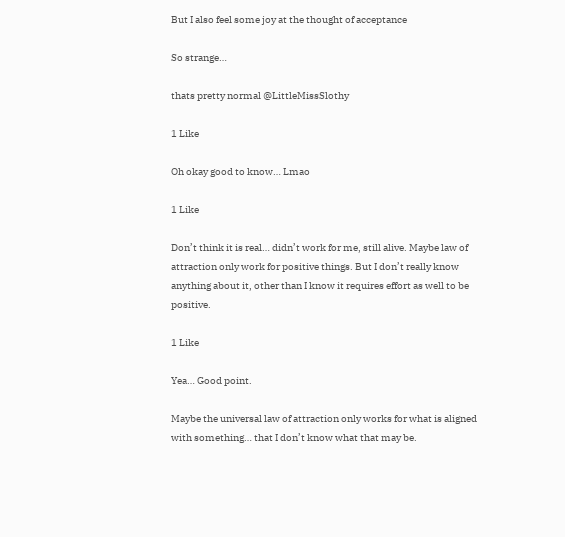But I also feel some joy at the thought of acceptance

So strange…

thats pretty normal @LittleMissSlothy

1 Like

Oh okay good to know… Lmao

1 Like

Don’t think it is real… didn’t work for me, still alive. Maybe law of attraction only work for positive things. But I don’t really know anything about it, other than I know it requires effort as well to be positive.

1 Like

Yea… Good point.

Maybe the universal law of attraction only works for what is aligned with something… that I don’t know what that may be.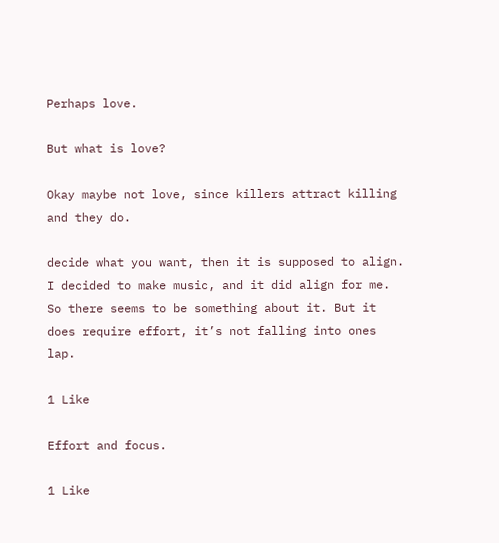Perhaps love.

But what is love?

Okay maybe not love, since killers attract killing and they do.

decide what you want, then it is supposed to align. I decided to make music, and it did align for me. So there seems to be something about it. But it does require effort, it’s not falling into ones lap.

1 Like

Effort and focus.

1 Like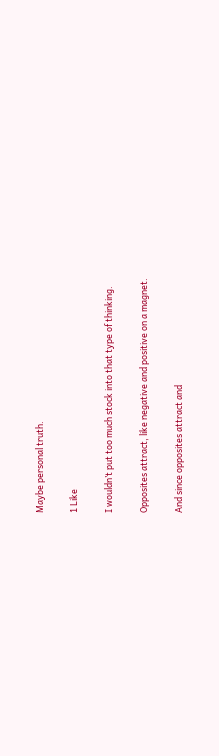Maybe personal truth.

1 Like

I wouldn’t put too much stock into that type of thinking.

Opposites attract, like negative and positive on a magnet.

And since opposites attract and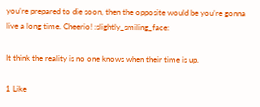you’re prepared to die soon, then the opposite would be you’re gonna live a long time. Cheerio! :slightly_smiling_face:

It think the reality is no one knows when their time is up.

1 Like